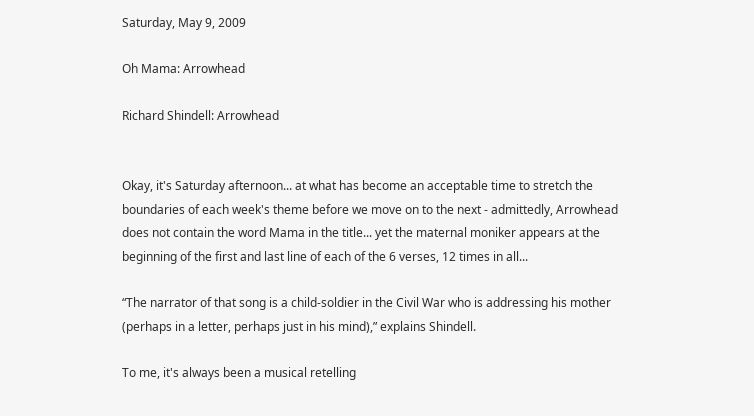Saturday, May 9, 2009

Oh Mama: Arrowhead

Richard Shindell: Arrowhead


Okay, it's Saturday afternoon... at what has become an acceptable time to stretch the boundaries of each week's theme before we move on to the next - admittedly, Arrowhead does not contain the word Mama in the title... yet the maternal moniker appears at the beginning of the first and last line of each of the 6 verses, 12 times in all...

“The narrator of that song is a child-soldier in the Civil War who is addressing his mother (perhaps in a letter, perhaps just in his mind),” explains Shindell.

To me, it's always been a musical retelling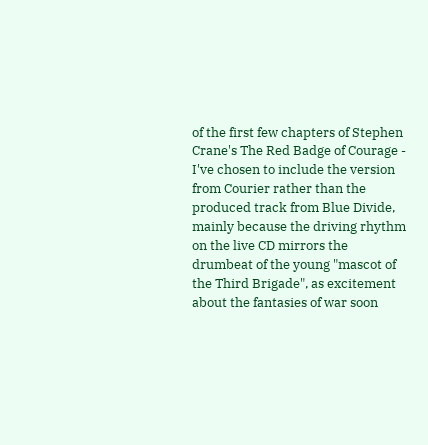of the first few chapters of Stephen Crane's The Red Badge of Courage - I've chosen to include the version from Courier rather than the produced track from Blue Divide, mainly because the driving rhythm on the live CD mirrors the drumbeat of the young "mascot of the Third Brigade", as excitement about the fantasies of war soon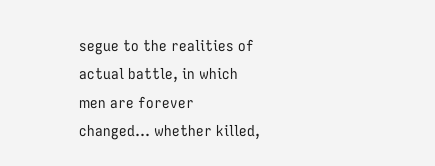segue to the realities of actual battle, in which men are forever changed... whether killed,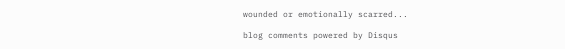wounded or emotionally scarred...

blog comments powered by Disqus